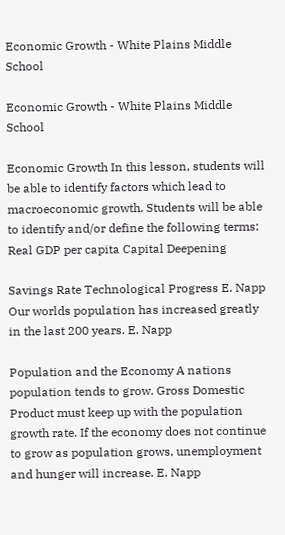Economic Growth - White Plains Middle School

Economic Growth - White Plains Middle School

Economic Growth In this lesson, students will be able to identify factors which lead to macroeconomic growth. Students will be able to identify and/or define the following terms: Real GDP per capita Capital Deepening

Savings Rate Technological Progress E. Napp Our worlds population has increased greatly in the last 200 years. E. Napp

Population and the Economy A nations population tends to grow. Gross Domestic Product must keep up with the population growth rate. If the economy does not continue to grow as population grows, unemployment and hunger will increase. E. Napp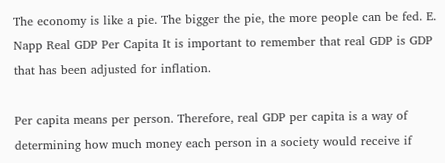The economy is like a pie. The bigger the pie, the more people can be fed. E. Napp Real GDP Per Capita It is important to remember that real GDP is GDP that has been adjusted for inflation.

Per capita means per person. Therefore, real GDP per capita is a way of determining how much money each person in a society would receive if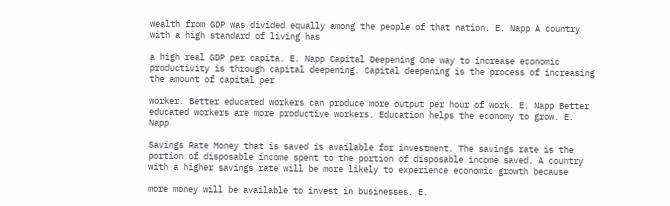wealth from GDP was divided equally among the people of that nation. E. Napp A country with a high standard of living has

a high real GDP per capita. E. Napp Capital Deepening One way to increase economic productivity is through capital deepening. Capital deepening is the process of increasing the amount of capital per

worker. Better educated workers can produce more output per hour of work. E. Napp Better educated workers are more productive workers. Education helps the economy to grow. E. Napp

Savings Rate Money that is saved is available for investment. The savings rate is the portion of disposable income spent to the portion of disposable income saved. A country with a higher savings rate will be more likely to experience economic growth because

more money will be available to invest in businesses. E.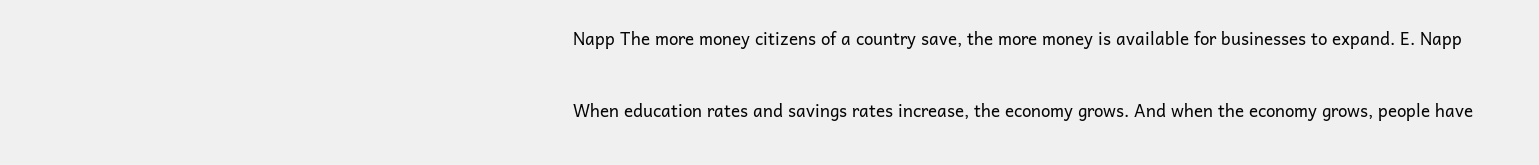Napp The more money citizens of a country save, the more money is available for businesses to expand. E. Napp

When education rates and savings rates increase, the economy grows. And when the economy grows, people have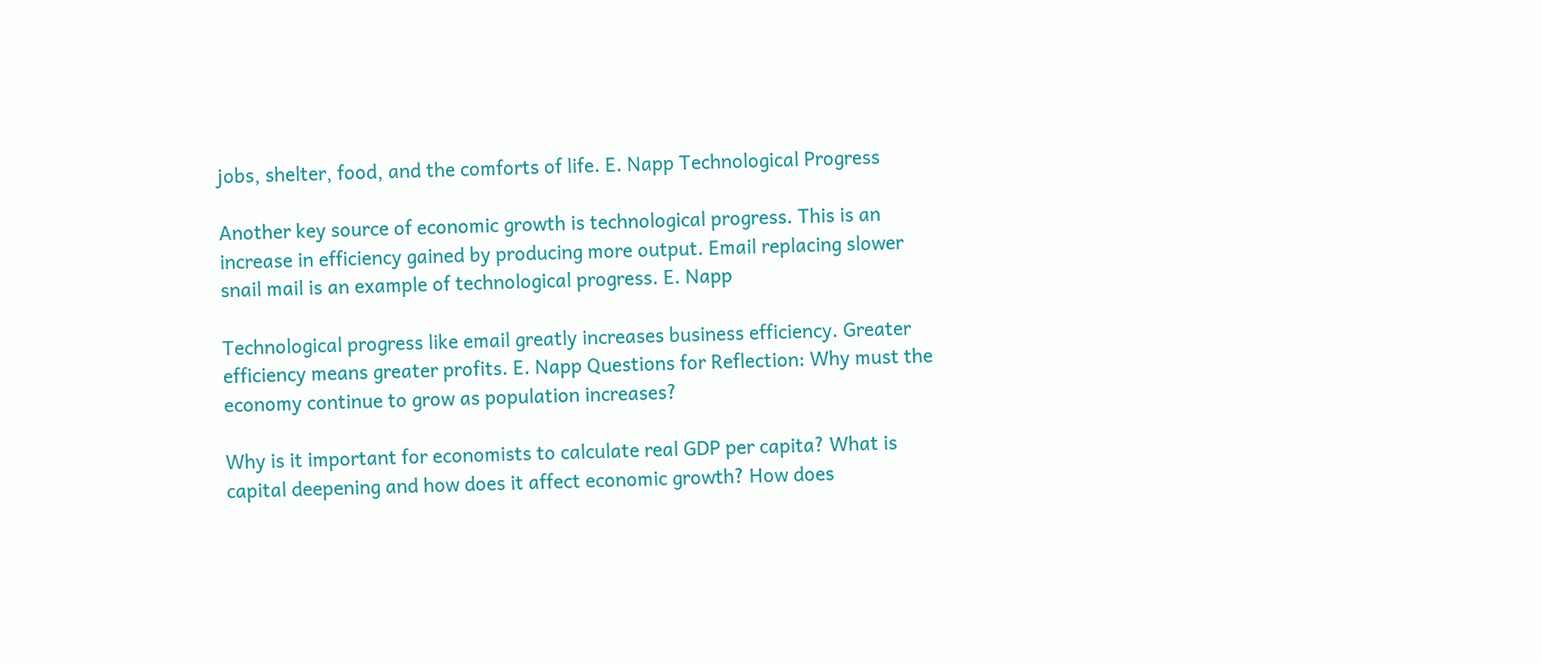jobs, shelter, food, and the comforts of life. E. Napp Technological Progress

Another key source of economic growth is technological progress. This is an increase in efficiency gained by producing more output. Email replacing slower snail mail is an example of technological progress. E. Napp

Technological progress like email greatly increases business efficiency. Greater efficiency means greater profits. E. Napp Questions for Reflection: Why must the economy continue to grow as population increases?

Why is it important for economists to calculate real GDP per capita? What is capital deepening and how does it affect economic growth? How does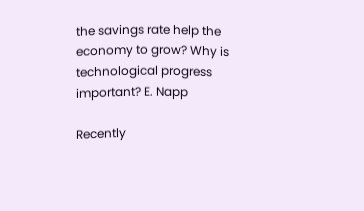the savings rate help the economy to grow? Why is technological progress important? E. Napp

Recently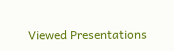Viewed Presentations